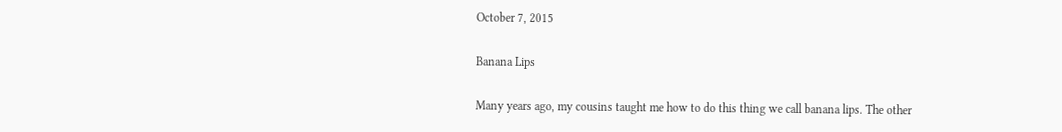October 7, 2015

Banana Lips

Many years ago, my cousins taught me how to do this thing we call banana lips. The other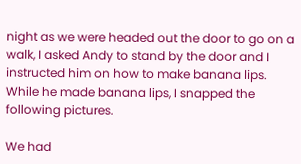night as we were headed out the door to go on a walk, I asked Andy to stand by the door and I instructed him on how to make banana lips. While he made banana lips, I snapped the following pictures.

We had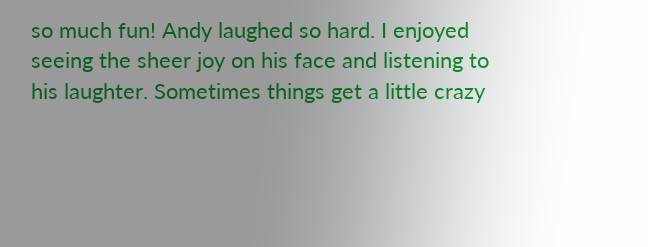so much fun! Andy laughed so hard. I enjoyed seeing the sheer joy on his face and listening to his laughter. Sometimes things get a little crazy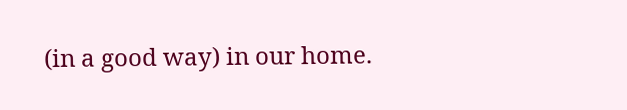(in a good way) in our home.